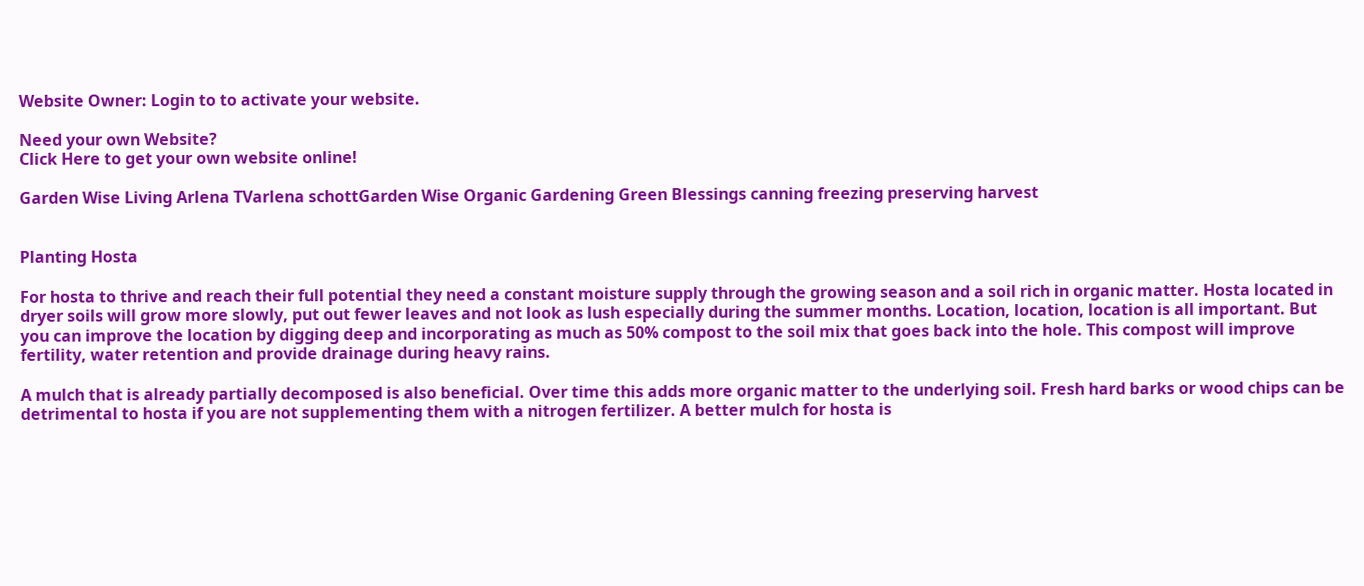Website Owner: Login to to activate your website.

Need your own Website?
Click Here to get your own website online!

Garden Wise Living Arlena TVarlena schottGarden Wise Organic Gardening Green Blessings canning freezing preserving harvest


Planting Hosta

For hosta to thrive and reach their full potential they need a constant moisture supply through the growing season and a soil rich in organic matter. Hosta located in dryer soils will grow more slowly, put out fewer leaves and not look as lush especially during the summer months. Location, location, location is all important. But you can improve the location by digging deep and incorporating as much as 50% compost to the soil mix that goes back into the hole. This compost will improve fertility, water retention and provide drainage during heavy rains.

A mulch that is already partially decomposed is also beneficial. Over time this adds more organic matter to the underlying soil. Fresh hard barks or wood chips can be detrimental to hosta if you are not supplementing them with a nitrogen fertilizer. A better mulch for hosta is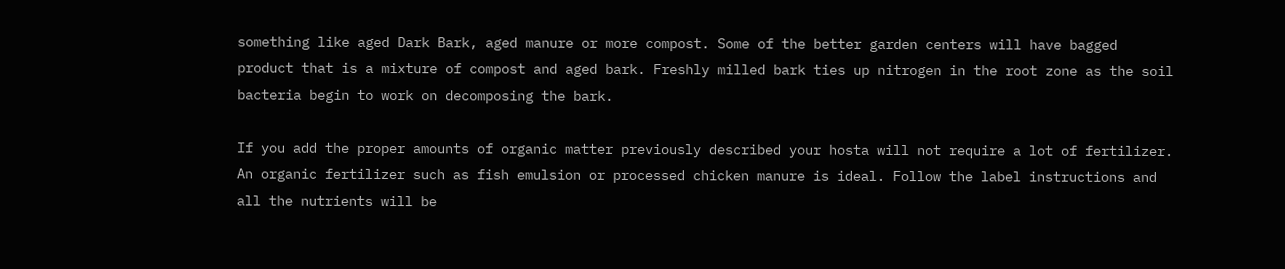something like aged Dark Bark, aged manure or more compost. Some of the better garden centers will have bagged product that is a mixture of compost and aged bark. Freshly milled bark ties up nitrogen in the root zone as the soil bacteria begin to work on decomposing the bark.

If you add the proper amounts of organic matter previously described your hosta will not require a lot of fertilizer. An organic fertilizer such as fish emulsion or processed chicken manure is ideal. Follow the label instructions and all the nutrients will be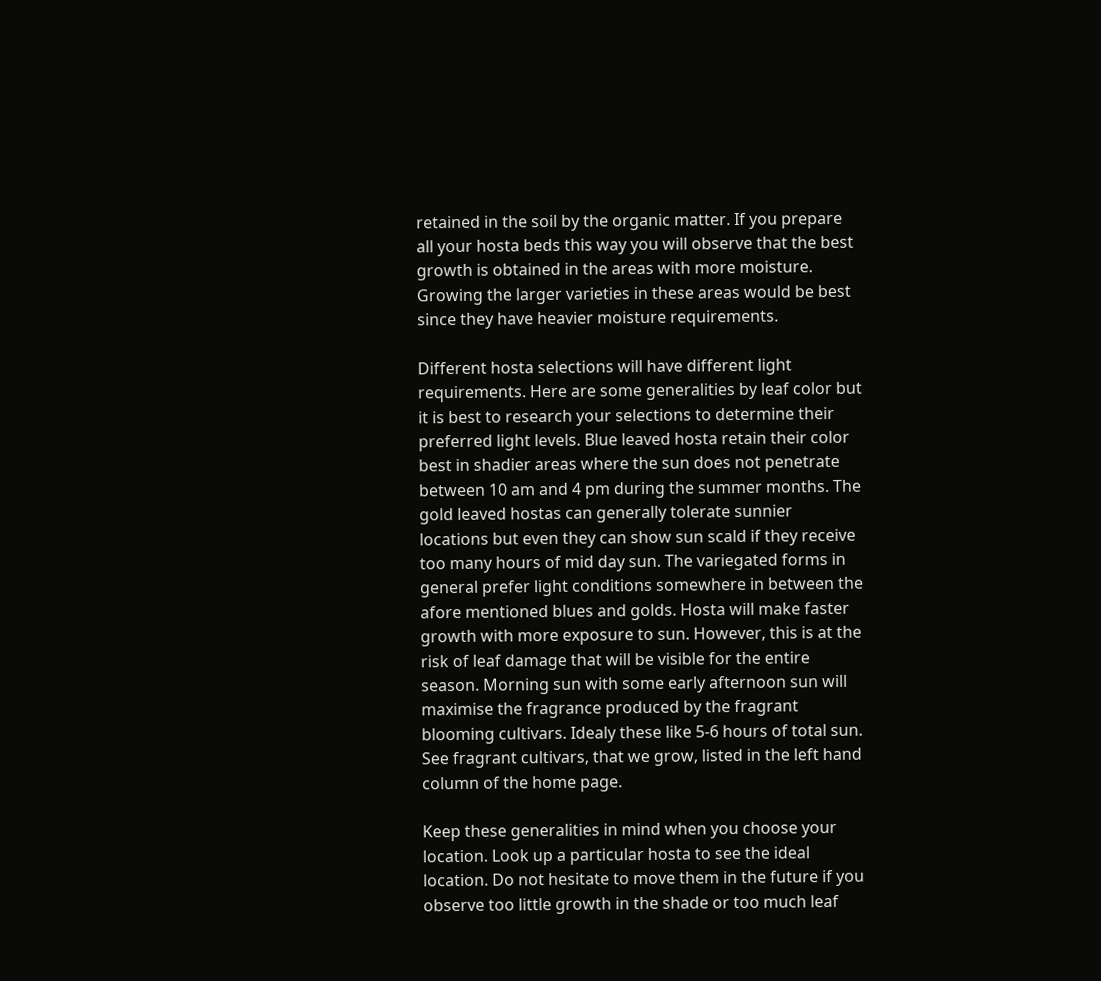retained in the soil by the organic matter. If you prepare all your hosta beds this way you will observe that the best growth is obtained in the areas with more moisture. Growing the larger varieties in these areas would be best since they have heavier moisture requirements.

Different hosta selections will have different light requirements. Here are some generalities by leaf color but it is best to research your selections to determine their preferred light levels. Blue leaved hosta retain their color best in shadier areas where the sun does not penetrate between 10 am and 4 pm during the summer months. The gold leaved hostas can generally tolerate sunnier locations but even they can show sun scald if they receive too many hours of mid day sun. The variegated forms in general prefer light conditions somewhere in between the afore mentioned blues and golds. Hosta will make faster growth with more exposure to sun. However, this is at the risk of leaf damage that will be visible for the entire season. Morning sun with some early afternoon sun will maximise the fragrance produced by the fragrant blooming cultivars. Idealy these like 5-6 hours of total sun. See fragrant cultivars, that we grow, listed in the left hand column of the home page.

Keep these generalities in mind when you choose your location. Look up a particular hosta to see the ideal location. Do not hesitate to move them in the future if you observe too little growth in the shade or too much leaf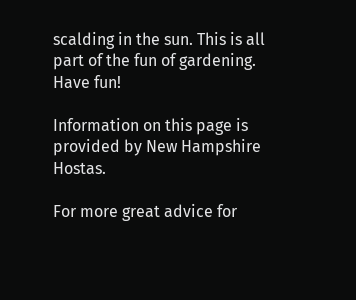scalding in the sun. This is all part of the fun of gardening. Have fun!

Information on this page is provided by New Hampshire Hostas.

For more great advice for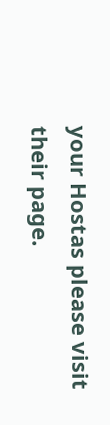your Hostas please visit their page.